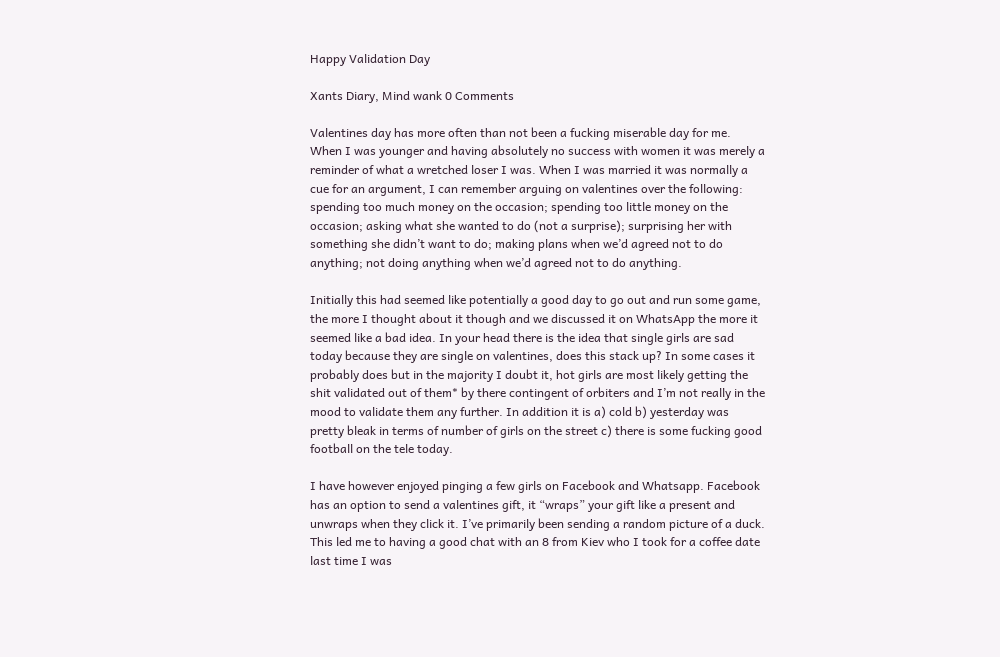Happy Validation Day

Xants Diary, Mind wank 0 Comments

Valentines day has more often than not been a fucking miserable day for me. When I was younger and having absolutely no success with women it was merely a reminder of what a wretched loser I was. When I was married it was normally a cue for an argument, I can remember arguing on valentines over the following: spending too much money on the occasion; spending too little money on the occasion; asking what she wanted to do (not a surprise); surprising her with something she didn’t want to do; making plans when we’d agreed not to do anything; not doing anything when we’d agreed not to do anything.

Initially this had seemed like potentially a good day to go out and run some game, the more I thought about it though and we discussed it on WhatsApp the more it seemed like a bad idea. In your head there is the idea that single girls are sad today because they are single on valentines, does this stack up? In some cases it probably does but in the majority I doubt it, hot girls are most likely getting the shit validated out of them* by there contingent of orbiters and I’m not really in the mood to validate them any further. In addition it is a) cold b) yesterday was pretty bleak in terms of number of girls on the street c) there is some fucking good football on the tele today.

I have however enjoyed pinging a few girls on Facebook and Whatsapp. Facebook has an option to send a valentines gift, it “wraps” your gift like a present and unwraps when they click it. I’ve primarily been sending a random picture of a duck. This led me to having a good chat with an 8 from Kiev who I took for a coffee date last time I was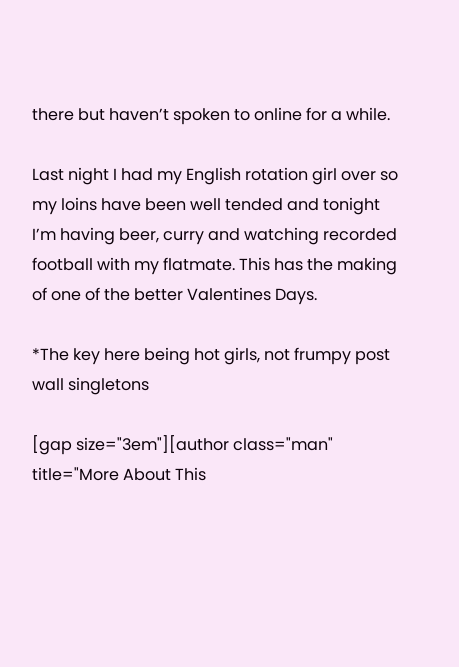there but haven’t spoken to online for a while.

Last night I had my English rotation girl over so my loins have been well tended and tonight I’m having beer, curry and watching recorded football with my flatmate. This has the making of one of the better Valentines Days.

*The key here being hot girls, not frumpy post wall singletons

[gap size="3em"][author class="man" title="More About This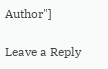Author"]

Leave a Reply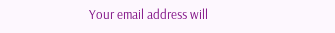Your email address will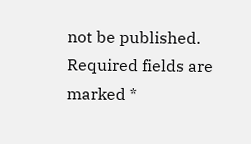not be published. Required fields are marked *